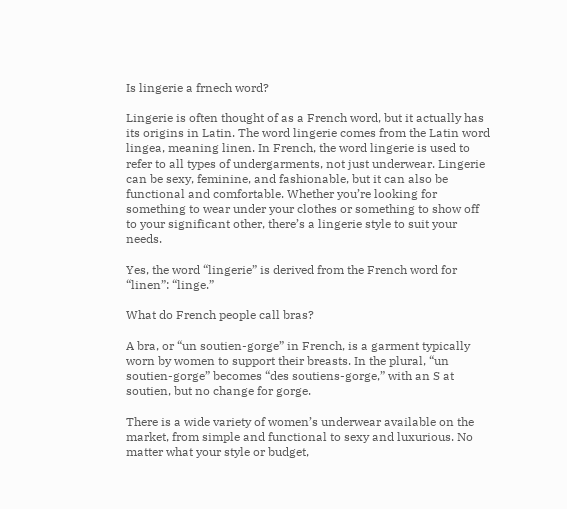Is lingerie a frnech word?

Lingerie is often thought of as a French word, but it actually has its origins in Latin. The word lingerie comes from the Latin word lingea, meaning linen. In French, the word lingerie is used to refer to all types of undergarments, not just underwear. Lingerie can be sexy, feminine, and fashionable, but it can also be functional and comfortable. Whether you’re looking for something to wear under your clothes or something to show off to your significant other, there’s a lingerie style to suit your needs.

Yes, the word “lingerie” is derived from the French word for “linen”: “linge.”

What do French people call bras?

A bra, or “un soutien-gorge” in French, is a garment typically worn by women to support their breasts. In the plural, “un soutien-gorge” becomes “des soutiens-gorge,” with an S at soutien, but no change for gorge.

There is a wide variety of women’s underwear available on the market, from simple and functional to sexy and luxurious. No matter what your style or budget,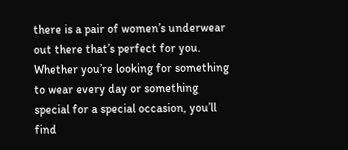there is a pair of women’s underwear out there that’s perfect for you. Whether you’re looking for something to wear every day or something special for a special occasion, you’ll find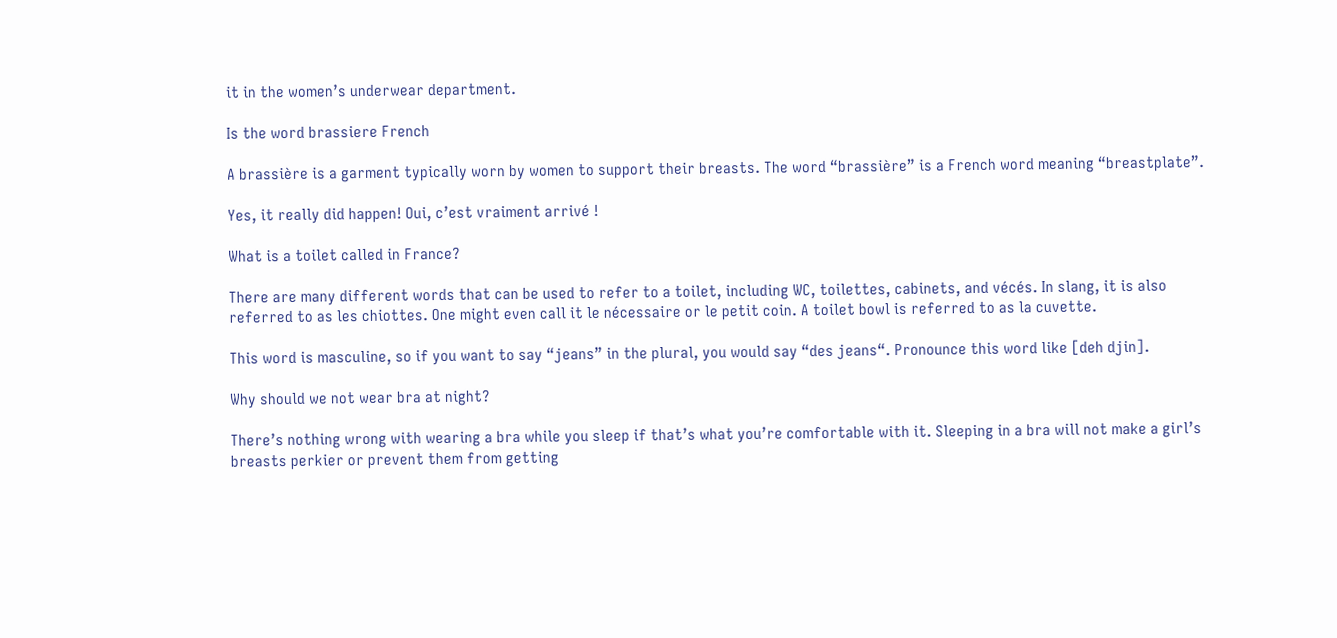it in the women’s underwear department.

Is the word brassiere French

A brassière is a garment typically worn by women to support their breasts. The word “brassière” is a French word meaning “breastplate”.

Yes, it really did happen! Oui, c’est vraiment arrivé !

What is a toilet called in France?

There are many different words that can be used to refer to a toilet, including WC, toilettes, cabinets, and vécés. In slang, it is also referred to as les chiottes. One might even call it le nécessaire or le petit coin. A toilet bowl is referred to as la cuvette.

This word is masculine, so if you want to say “jeans” in the plural, you would say “des jeans“. Pronounce this word like [deh djin].

Why should we not wear bra at night?

There’s nothing wrong with wearing a bra while you sleep if that’s what you’re comfortable with it. Sleeping in a bra will not make a girl’s breasts perkier or prevent them from getting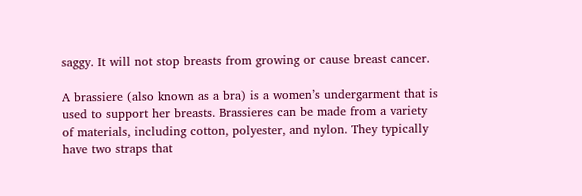saggy. It will not stop breasts from growing or cause breast cancer.

A brassiere (also known as a bra) is a women’s undergarment that is used to support her breasts. Brassieres can be made from a variety of materials, including cotton, polyester, and nylon. They typically have two straps that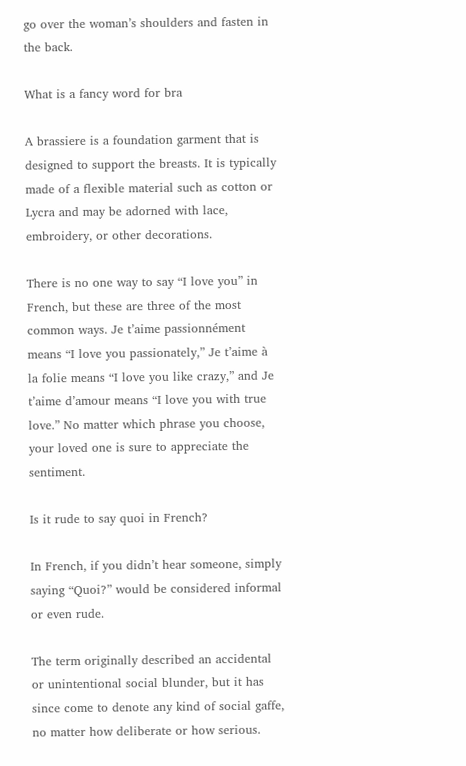go over the woman’s shoulders and fasten in the back.

What is a fancy word for bra

A brassiere is a foundation garment that is designed to support the breasts. It is typically made of a flexible material such as cotton or Lycra and may be adorned with lace, embroidery, or other decorations.

There is no one way to say “I love you” in French, but these are three of the most common ways. Je t’aime passionnément means “I love you passionately,” Je t’aime à la folie means “I love you like crazy,” and Je t’aime d’amour means “I love you with true love.” No matter which phrase you choose, your loved one is sure to appreciate the sentiment.

Is it rude to say quoi in French?

In French, if you didn’t hear someone, simply saying “Quoi?” would be considered informal or even rude.

The term originally described an accidental or unintentional social blunder, but it has since come to denote any kind of social gaffe, no matter how deliberate or how serious.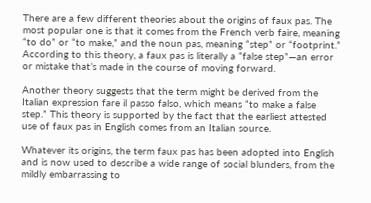There are a few different theories about the origins of faux pas. The most popular one is that it comes from the French verb faire, meaning “to do” or “to make,” and the noun pas, meaning “step” or “footprint.” According to this theory, a faux pas is literally a “false step”—an error or mistake that’s made in the course of moving forward.

Another theory suggests that the term might be derived from the Italian expression fare il passo falso, which means “to make a false step.” This theory is supported by the fact that the earliest attested use of faux pas in English comes from an Italian source.

Whatever its origins, the term faux pas has been adopted into English and is now used to describe a wide range of social blunders, from the mildly embarrassing to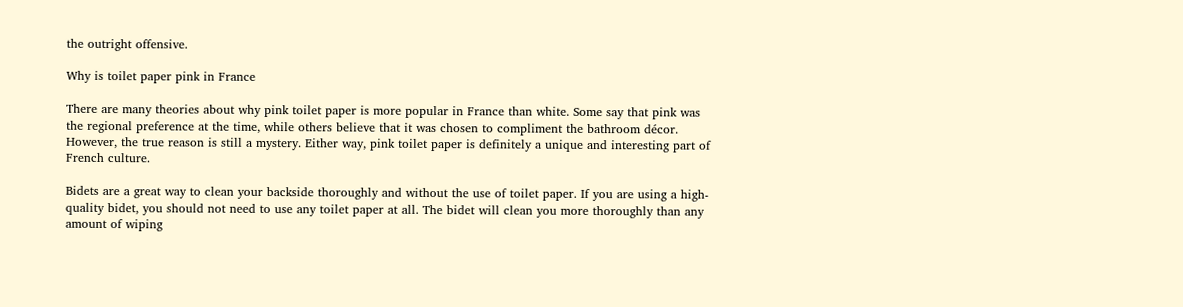the outright offensive.

Why is toilet paper pink in France

There are many theories about why pink toilet paper is more popular in France than white. Some say that pink was the regional preference at the time, while others believe that it was chosen to compliment the bathroom décor. However, the true reason is still a mystery. Either way, pink toilet paper is definitely a unique and interesting part of French culture.

Bidets are a great way to clean your backside thoroughly and without the use of toilet paper. If you are using a high-quality bidet, you should not need to use any toilet paper at all. The bidet will clean you more thoroughly than any amount of wiping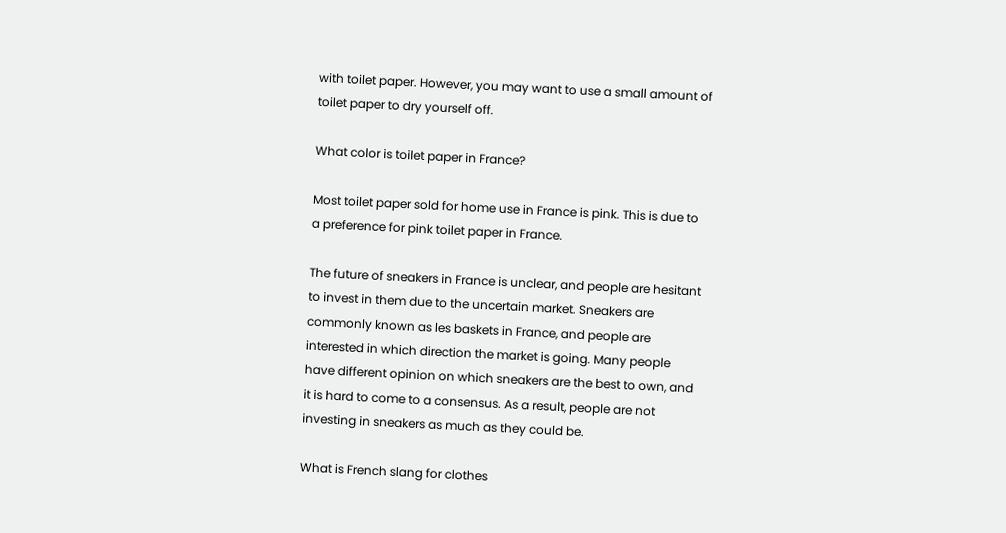with toilet paper. However, you may want to use a small amount of toilet paper to dry yourself off.

What color is toilet paper in France?

Most toilet paper sold for home use in France is pink. This is due to a preference for pink toilet paper in France.

The future of sneakers in France is unclear, and people are hesitant to invest in them due to the uncertain market. Sneakers are commonly known as les baskets in France, and people are interested in which direction the market is going. Many people have different opinion on which sneakers are the best to own, and it is hard to come to a consensus. As a result, people are not investing in sneakers as much as they could be.

What is French slang for clothes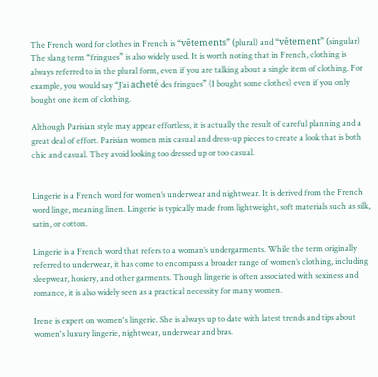The French word for clothes in French is “vêtements” (plural) and “vêtement” (singular) The slang term “fringues” is also widely used. It is worth noting that in French, clothing is always referred to in the plural form, even if you are talking about a single item of clothing. For example, you would say “J’ai acheté des fringues” (I bought some clothes) even if you only bought one item of clothing.

Although Parisian style may appear effortless, it is actually the result of careful planning and a great deal of effort. Parisian women mix casual and dress-up pieces to create a look that is both chic and casual. They avoid looking too dressed up or too casual.


Lingerie is a French word for women’s underwear and nightwear. It is derived from the French word linge, meaning linen. Lingerie is typically made from lightweight, soft materials such as silk, satin, or cotton.

Lingerie is a French word that refers to a woman’s undergarments. While the term originally referred to underwear, it has come to encompass a broader range of women’s clothing, including sleepwear, hosiery, and other garments. Though lingerie is often associated with sexiness and romance, it is also widely seen as a practical necessity for many women.

Irene is expert on women's lingerie. She is always up to date with latest trends and tips about women's luxury lingerie, nightwear, underwear and bras.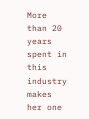More than 20 years spent in this industry makes her one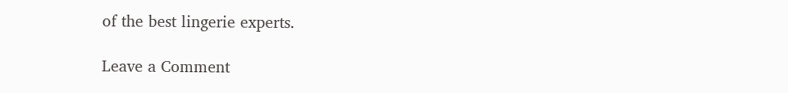of the best lingerie experts.

Leave a Comment